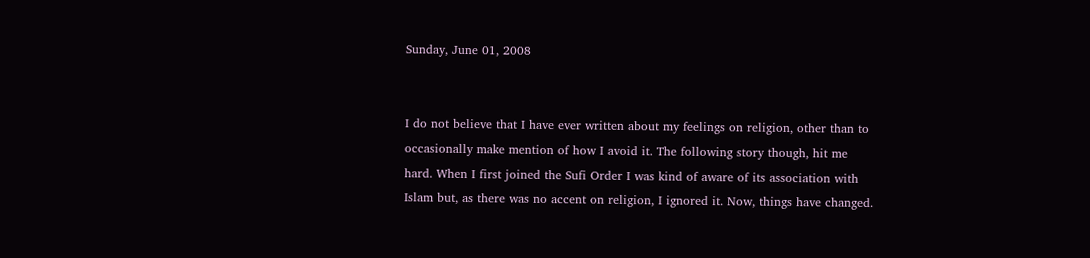Sunday, June 01, 2008


I do not believe that I have ever written about my feelings on religion, other than to occasionally make mention of how I avoid it. The following story though, hit me hard. When I first joined the Sufi Order I was kind of aware of its association with Islam but, as there was no accent on religion, I ignored it. Now, things have changed.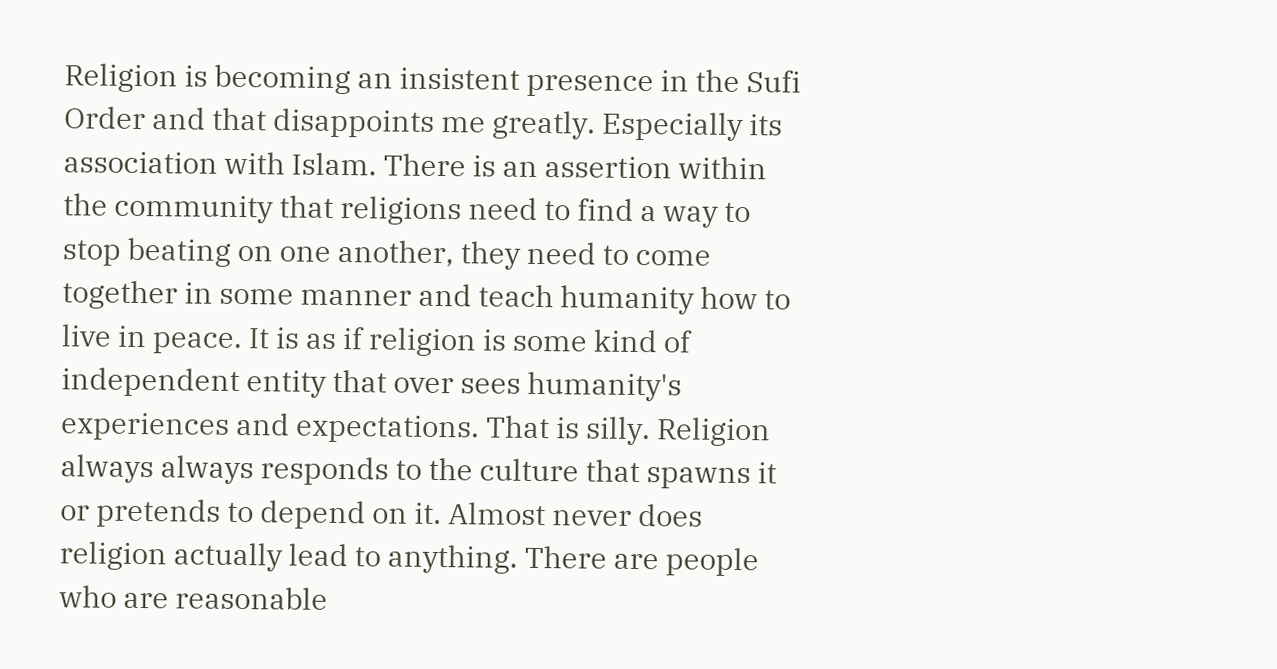Religion is becoming an insistent presence in the Sufi Order and that disappoints me greatly. Especially its association with Islam. There is an assertion within the community that religions need to find a way to stop beating on one another, they need to come together in some manner and teach humanity how to live in peace. It is as if religion is some kind of independent entity that over sees humanity's experiences and expectations. That is silly. Religion always always responds to the culture that spawns it or pretends to depend on it. Almost never does religion actually lead to anything. There are people who are reasonable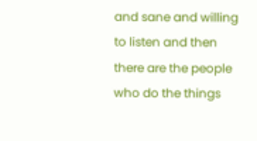and sane and willing to listen and then there are the people who do the things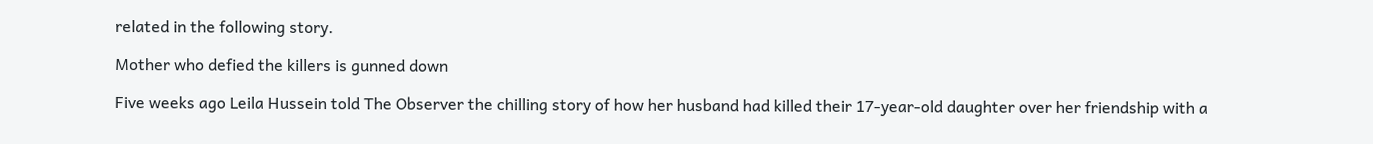related in the following story.

Mother who defied the killers is gunned down

Five weeks ago Leila Hussein told The Observer the chilling story of how her husband had killed their 17-year-old daughter over her friendship with a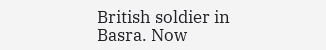British soldier in Basra. Now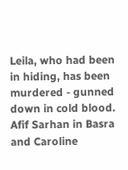Leila, who had been in hiding, has been murdered - gunned down in cold blood. Afif Sarhan in Basra and Caroline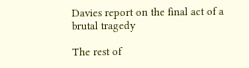Davies report on the final act of a brutal tragedy

The rest of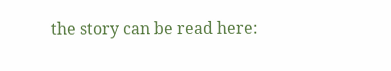the story can be read here: